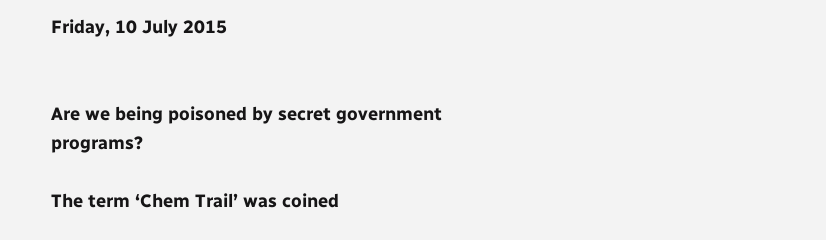Friday, 10 July 2015


Are we being poisoned by secret government programs?

The term ‘Chem Trail’ was coined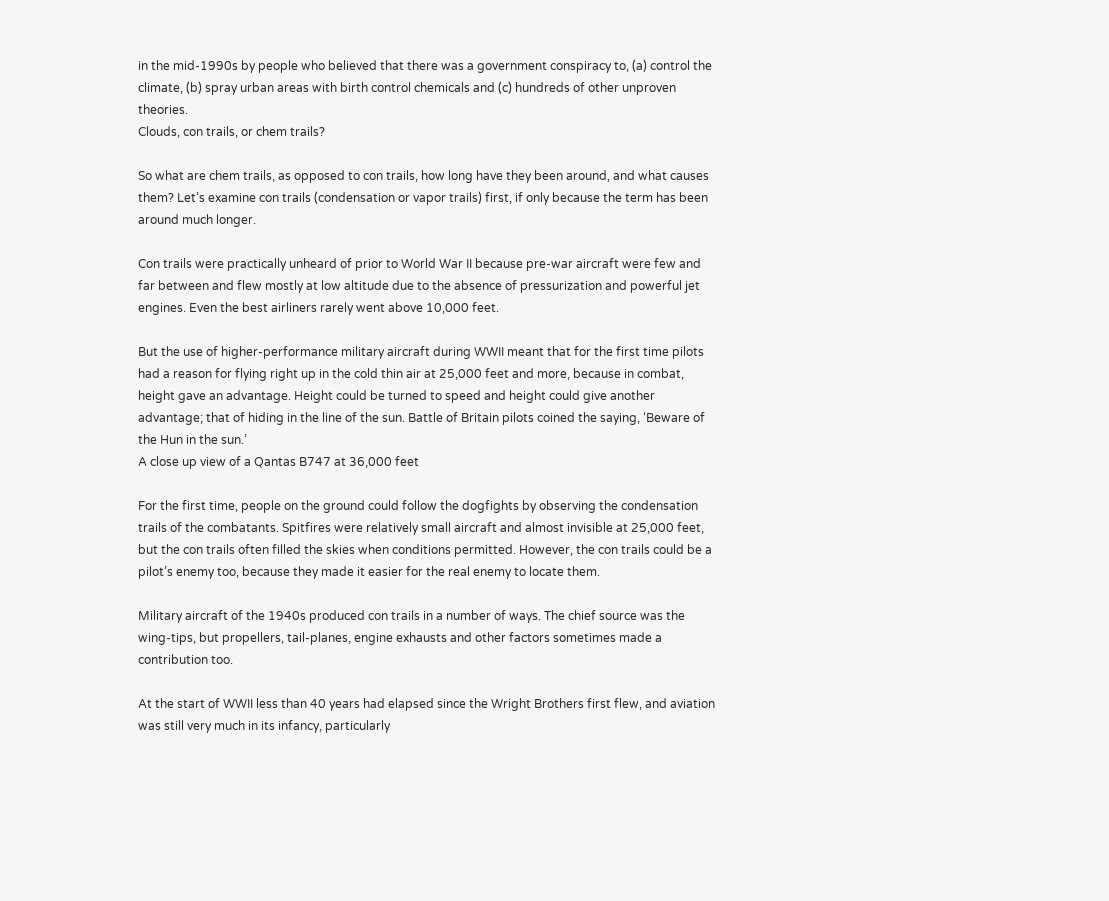in the mid-1990s by people who believed that there was a government conspiracy to, (a) control the climate, (b) spray urban areas with birth control chemicals and (c) hundreds of other unproven theories.
Clouds, con trails, or chem trails?

So what are chem trails, as opposed to con trails, how long have they been around, and what causes them? Let’s examine con trails (condensation or vapor trails) first, if only because the term has been around much longer.

Con trails were practically unheard of prior to World War II because pre-war aircraft were few and far between and flew mostly at low altitude due to the absence of pressurization and powerful jet engines. Even the best airliners rarely went above 10,000 feet.

But the use of higher-performance military aircraft during WWII meant that for the first time pilots had a reason for flying right up in the cold thin air at 25,000 feet and more, because in combat, height gave an advantage. Height could be turned to speed and height could give another advantage; that of hiding in the line of the sun. Battle of Britain pilots coined the saying, ‘Beware of the Hun in the sun.’
A close up view of a Qantas B747 at 36,000 feet

For the first time, people on the ground could follow the dogfights by observing the condensation trails of the combatants. Spitfires were relatively small aircraft and almost invisible at 25,000 feet, but the con trails often filled the skies when conditions permitted. However, the con trails could be a pilot’s enemy too, because they made it easier for the real enemy to locate them.

Military aircraft of the 1940s produced con trails in a number of ways. The chief source was the wing-tips, but propellers, tail-planes, engine exhausts and other factors sometimes made a contribution too.

At the start of WWII less than 40 years had elapsed since the Wright Brothers first flew, and aviation was still very much in its infancy, particularly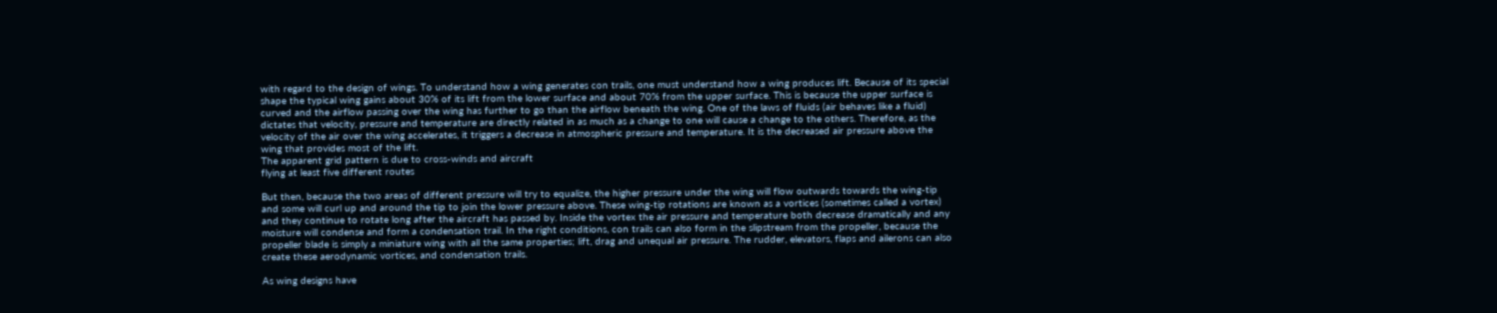with regard to the design of wings. To understand how a wing generates con trails, one must understand how a wing produces lift. Because of its special shape the typical wing gains about 30% of its lift from the lower surface and about 70% from the upper surface. This is because the upper surface is curved and the airflow passing over the wing has further to go than the airflow beneath the wing. One of the laws of fluids (air behaves like a fluid) dictates that velocity, pressure and temperature are directly related in as much as a change to one will cause a change to the others. Therefore, as the velocity of the air over the wing accelerates, it triggers a decrease in atmospheric pressure and temperature. It is the decreased air pressure above the wing that provides most of the lift.
The apparent grid pattern is due to cross-winds and aircraft
flying at least five different routes

But then, because the two areas of different pressure will try to equalize, the higher pressure under the wing will flow outwards towards the wing-tip and some will curl up and around the tip to join the lower pressure above. These wing-tip rotations are known as a vortices (sometimes called a vortex) and they continue to rotate long after the aircraft has passed by. Inside the vortex the air pressure and temperature both decrease dramatically and any moisture will condense and form a condensation trail. In the right conditions, con trails can also form in the slipstream from the propeller, because the propeller blade is simply a miniature wing with all the same properties; lift, drag and unequal air pressure. The rudder, elevators, flaps and ailerons can also create these aerodynamic vortices, and condensation trails.

As wing designs have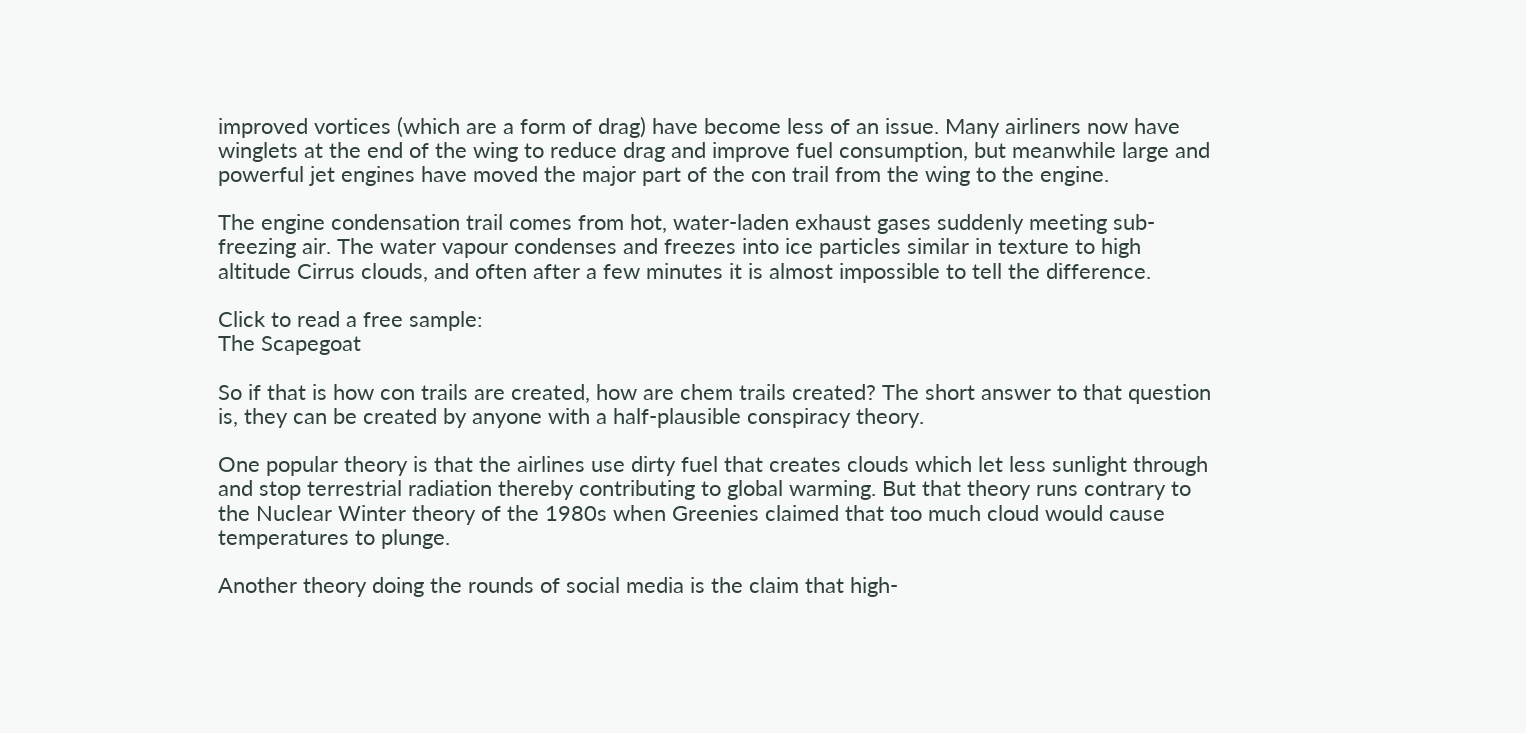improved vortices (which are a form of drag) have become less of an issue. Many airliners now have winglets at the end of the wing to reduce drag and improve fuel consumption, but meanwhile large and powerful jet engines have moved the major part of the con trail from the wing to the engine.

The engine condensation trail comes from hot, water-laden exhaust gases suddenly meeting sub-freezing air. The water vapour condenses and freezes into ice particles similar in texture to high altitude Cirrus clouds, and often after a few minutes it is almost impossible to tell the difference.

Click to read a free sample:
The Scapegoat

So if that is how con trails are created, how are chem trails created? The short answer to that question is, they can be created by anyone with a half-plausible conspiracy theory.

One popular theory is that the airlines use dirty fuel that creates clouds which let less sunlight through and stop terrestrial radiation thereby contributing to global warming. But that theory runs contrary to the Nuclear Winter theory of the 1980s when Greenies claimed that too much cloud would cause temperatures to plunge.

Another theory doing the rounds of social media is the claim that high-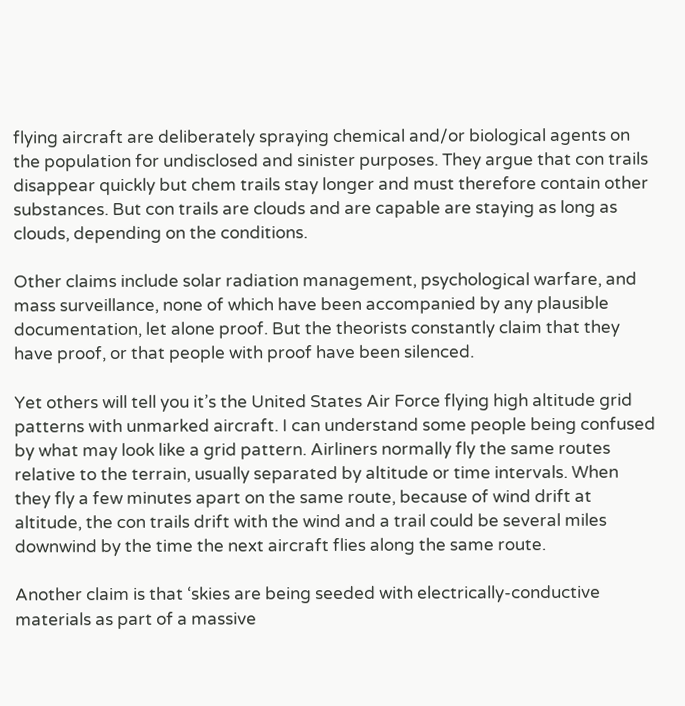flying aircraft are deliberately spraying chemical and/or biological agents on the population for undisclosed and sinister purposes. They argue that con trails disappear quickly but chem trails stay longer and must therefore contain other substances. But con trails are clouds and are capable are staying as long as clouds, depending on the conditions.

Other claims include solar radiation management, psychological warfare, and mass surveillance, none of which have been accompanied by any plausible documentation, let alone proof. But the theorists constantly claim that they have proof, or that people with proof have been silenced.

Yet others will tell you it’s the United States Air Force flying high altitude grid patterns with unmarked aircraft. I can understand some people being confused by what may look like a grid pattern. Airliners normally fly the same routes relative to the terrain, usually separated by altitude or time intervals. When they fly a few minutes apart on the same route, because of wind drift at altitude, the con trails drift with the wind and a trail could be several miles downwind by the time the next aircraft flies along the same route.

Another claim is that ‘skies are being seeded with electrically-conductive materials as part of a massive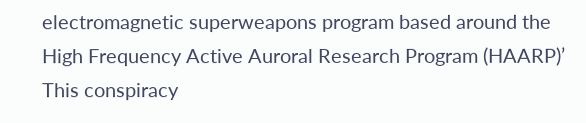electromagnetic superweapons program based around the High Frequency Active Auroral Research Program (HAARP)’ This conspiracy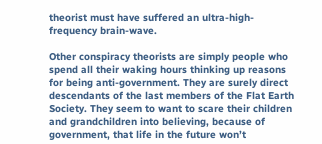theorist must have suffered an ultra-high-frequency brain-wave.

Other conspiracy theorists are simply people who spend all their waking hours thinking up reasons for being anti-government. They are surely direct descendants of the last members of the Flat Earth Society. They seem to want to scare their children and grandchildren into believing, because of government, that life in the future won’t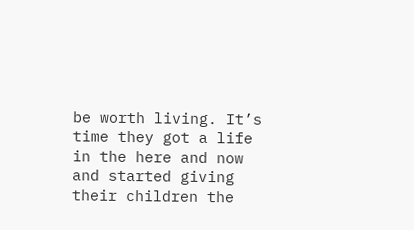be worth living. It’s time they got a life in the here and now and started giving their children the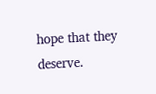hope that they deserve.